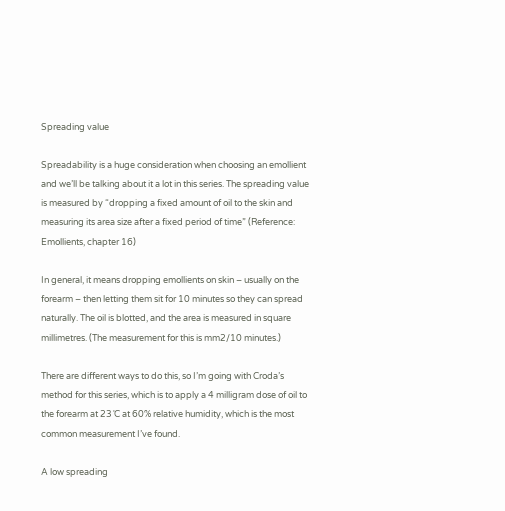Spreading value

Spreadability is a huge consideration when choosing an emollient and we’ll be talking about it a lot in this series. The spreading value is measured by “dropping a fixed amount of oil to the skin and measuring its area size after a fixed period of time” (Reference: Emollients, chapter 16)

In general, it means dropping emollients on skin – usually on the forearm – then letting them sit for 10 minutes so they can spread naturally. The oil is blotted, and the area is measured in square millimetres. (The measurement for this is mm2/10 minutes.)

There are different ways to do this, so I’m going with Croda’s method for this series, which is to apply a 4 milligram dose of oil to the forearm at 23˚C at 60% relative humidity, which is the most common measurement I’ve found.

A low spreading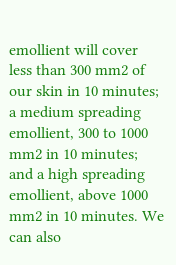emollient will cover less than 300 mm2 of our skin in 10 minutes; a medium spreading emollient, 300 to 1000 mm2 in 10 minutes; and a high spreading emollient, above 1000 mm2 in 10 minutes. We can also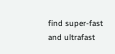find super-fast and ultrafast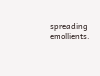spreading emollients.